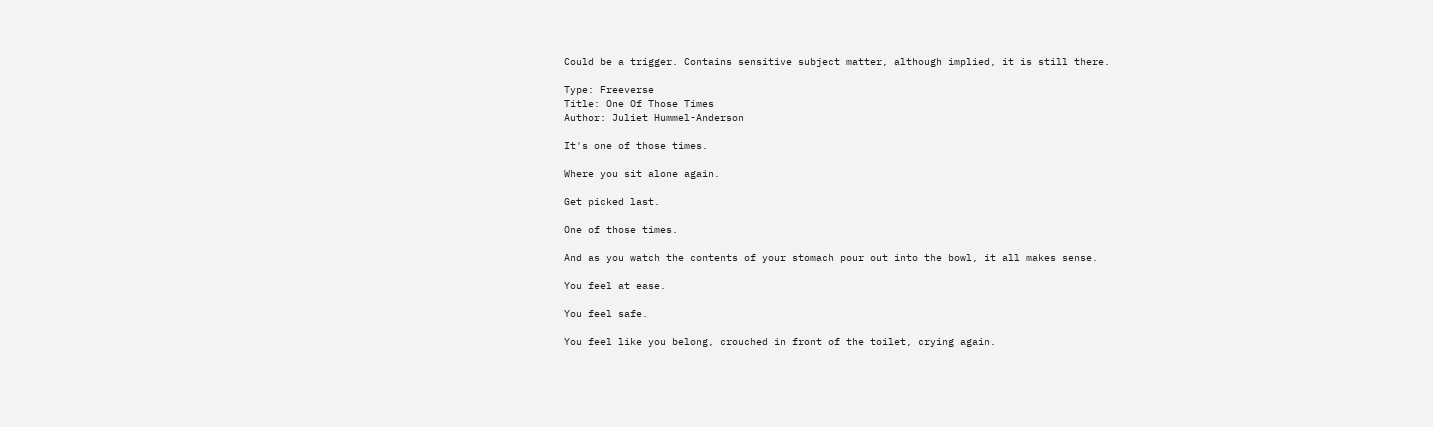Could be a trigger. Contains sensitive subject matter, although implied, it is still there.

Type: Freeverse
Title: One Of Those Times
Author: Juliet Hummel-Anderson

It's one of those times.

Where you sit alone again.

Get picked last.

One of those times.

And as you watch the contents of your stomach pour out into the bowl, it all makes sense.

You feel at ease.

You feel safe.

You feel like you belong, crouched in front of the toilet, crying again.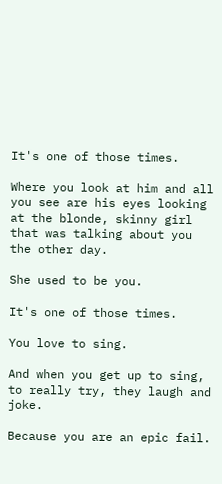It's one of those times.

Where you look at him and all you see are his eyes looking at the blonde, skinny girl that was talking about you the other day.

She used to be you.

It's one of those times.

You love to sing.

And when you get up to sing, to really try, they laugh and joke.

Because you are an epic fail.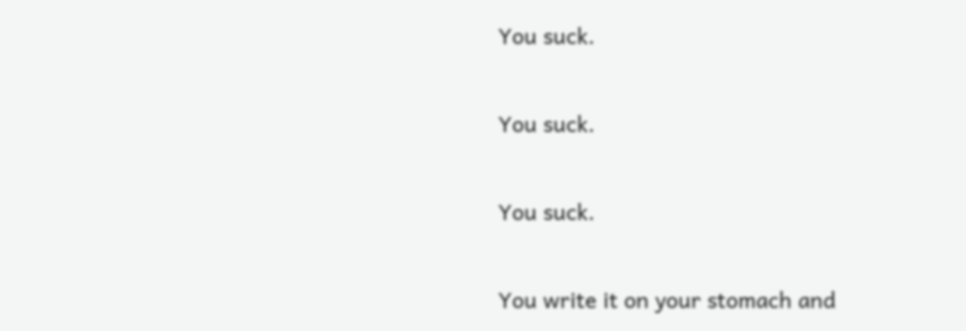You suck.

You suck.

You suck.

You write it on your stomach and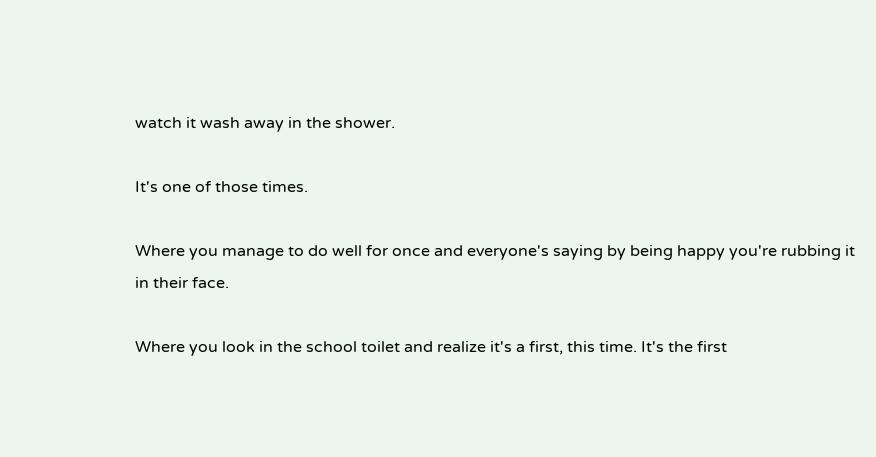watch it wash away in the shower.

It's one of those times.

Where you manage to do well for once and everyone's saying by being happy you're rubbing it in their face.

Where you look in the school toilet and realize it's a first, this time. It's the first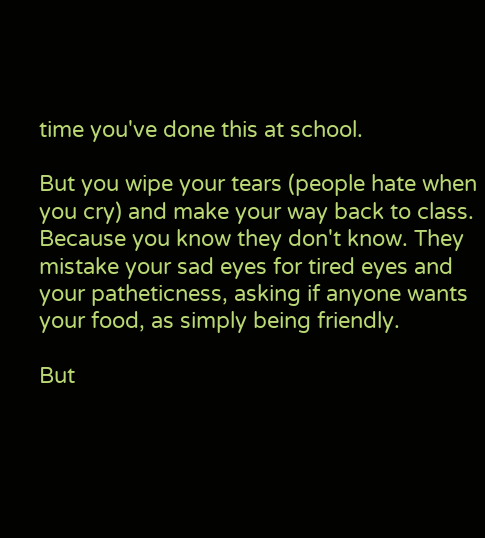time you've done this at school.

But you wipe your tears (people hate when you cry) and make your way back to class. Because you know they don't know. They mistake your sad eyes for tired eyes and your patheticness, asking if anyone wants your food, as simply being friendly.

But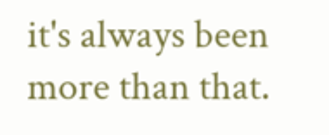it's always been more than that.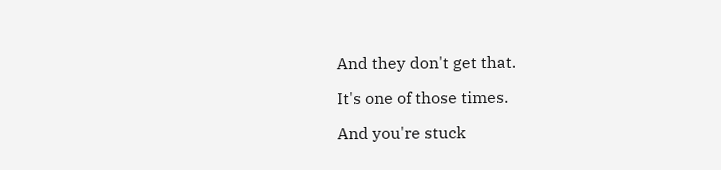And they don't get that.

It's one of those times.

And you're stuck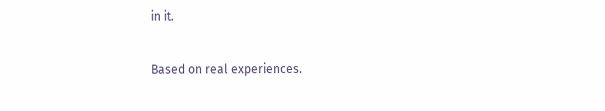in it.

Based on real experiences.